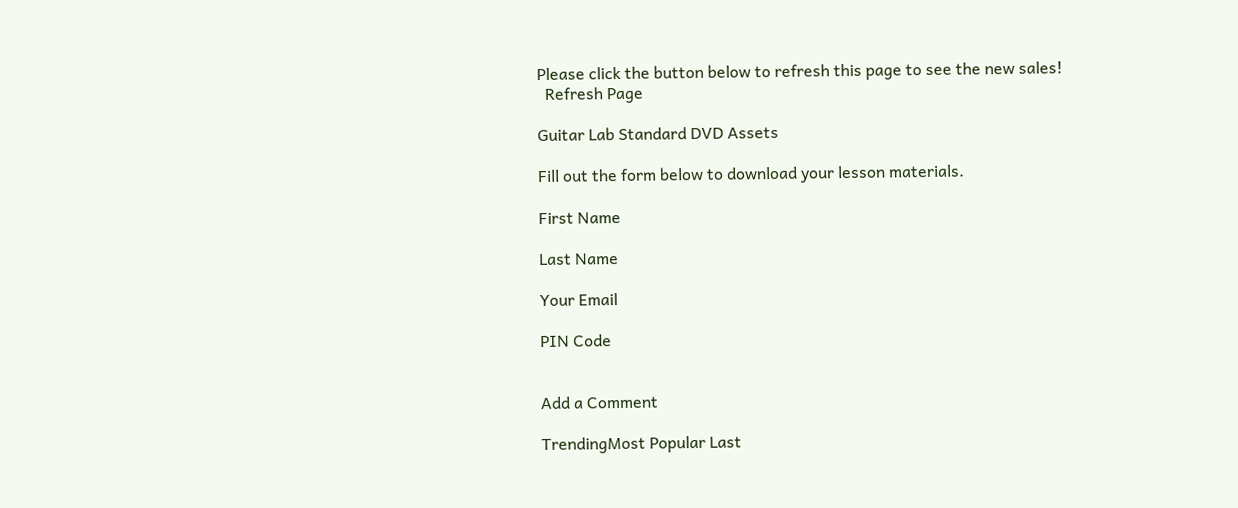Please click the button below to refresh this page to see the new sales!
  Refresh Page

Guitar Lab Standard DVD Assets

Fill out the form below to download your lesson materials.

First Name

Last Name

Your Email

PIN Code


Add a Comment

TrendingMost Popular Last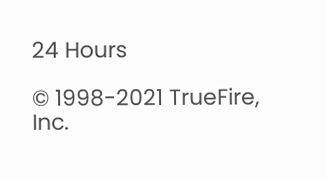24 Hours

© 1998-2021 TrueFire, Inc.